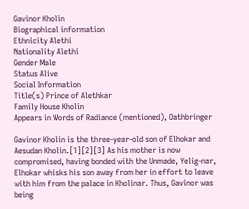Gavinor Kholin
Biographical information
Ethnicity Alethi
Nationality Alethi
Gender Male
Status Alive
Social Information
Title(s) Prince of Alethkar
Family House Kholin
Appears in Words of Radiance (mentioned), Oathbringer

Gavinor Kholin is the three-year-old son of Elhokar and Aesudan Kholin.[1][2][3] As his mother is now compromised, having bonded with the Unmade, Yelig-nar, Elhokar whisks his son away from her in effort to leave with him from the palace in Kholinar. Thus, Gavinor was being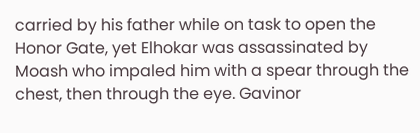carried by his father while on task to open the Honor Gate, yet Elhokar was assassinated by Moash who impaled him with a spear through the chest, then through the eye. Gavinor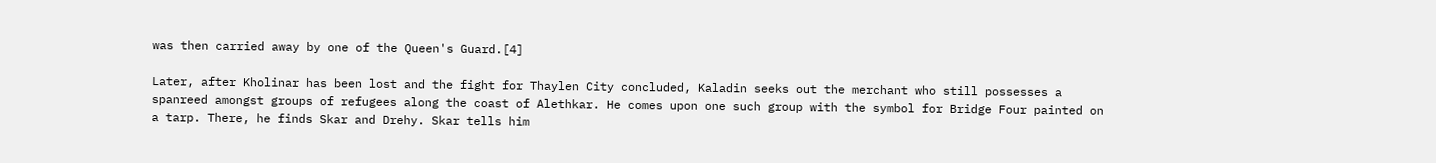was then carried away by one of the Queen's Guard.[4]

Later, after Kholinar has been lost and the fight for Thaylen City concluded, Kaladin seeks out the merchant who still possesses a spanreed amongst groups of refugees along the coast of Alethkar. He comes upon one such group with the symbol for Bridge Four painted on a tarp. There, he finds Skar and Drehy. Skar tells him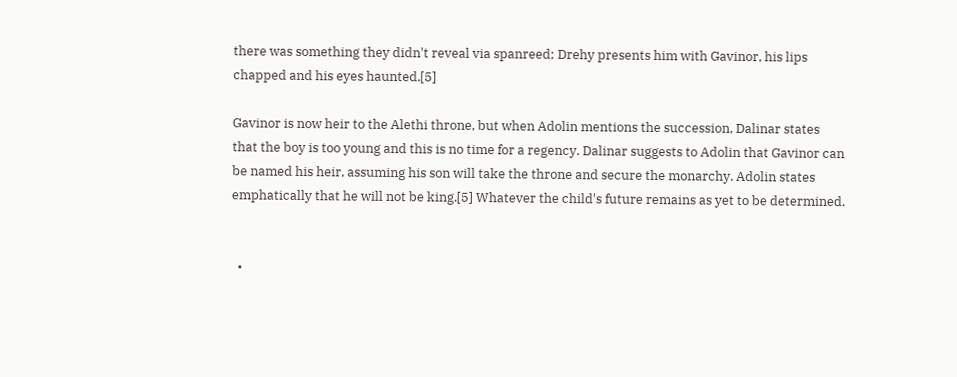there was something they didn't reveal via spanreed; Drehy presents him with Gavinor, his lips chapped and his eyes haunted.[5]

Gavinor is now heir to the Alethi throne, but when Adolin mentions the succession, Dalinar states that the boy is too young and this is no time for a regency. Dalinar suggests to Adolin that Gavinor can be named his heir, assuming his son will take the throne and secure the monarchy. Adolin states emphatically that he will not be king.[5] Whatever the child's future remains as yet to be determined.


  •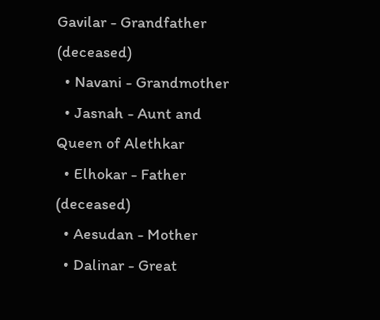Gavilar - Grandfather (deceased)
  • Navani - Grandmother
  • Jasnah - Aunt and Queen of Alethkar
  • Elhokar - Father (deceased)
  • Aesudan - Mother
  • Dalinar - Great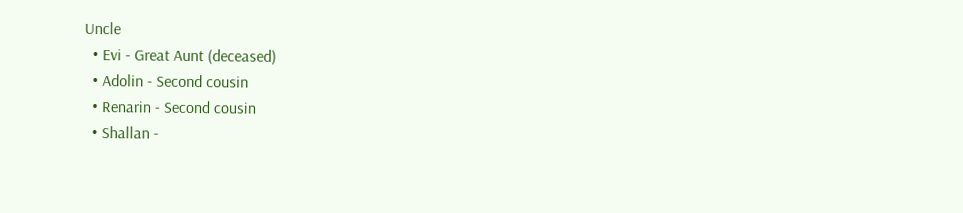Uncle
  • Evi - Great Aunt (deceased)
  • Adolin - Second cousin
  • Renarin - Second cousin
  • Shallan -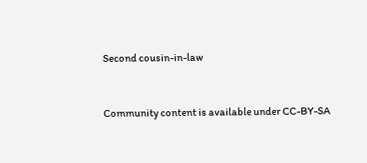Second cousin-in-law


Community content is available under CC-BY-SA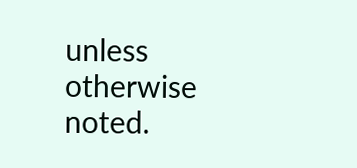unless otherwise noted.